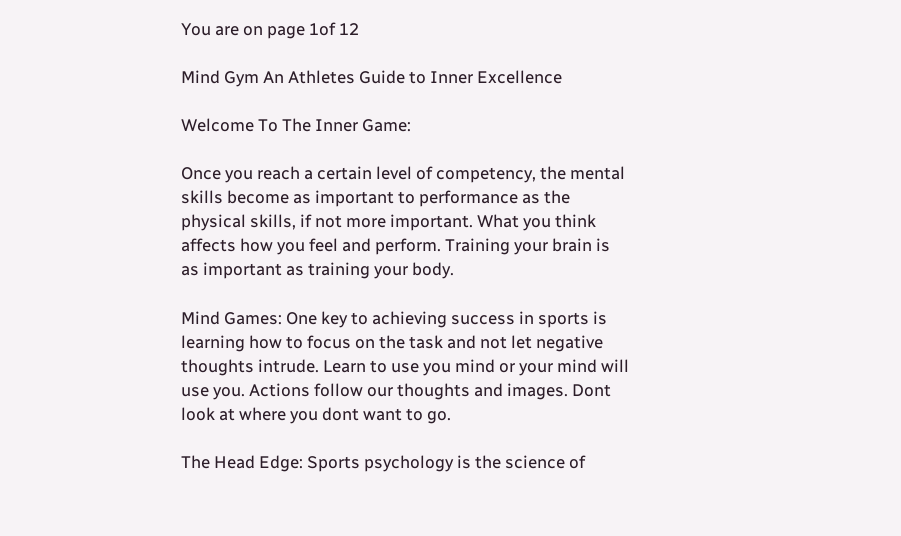You are on page 1of 12

Mind Gym An Athletes Guide to Inner Excellence

Welcome To The Inner Game:

Once you reach a certain level of competency, the mental skills become as important to performance as the physical skills, if not more important. What you think affects how you feel and perform. Training your brain is as important as training your body.

Mind Games: One key to achieving success in sports is learning how to focus on the task and not let negative thoughts intrude. Learn to use you mind or your mind will use you. Actions follow our thoughts and images. Dont look at where you dont want to go.

The Head Edge: Sports psychology is the science of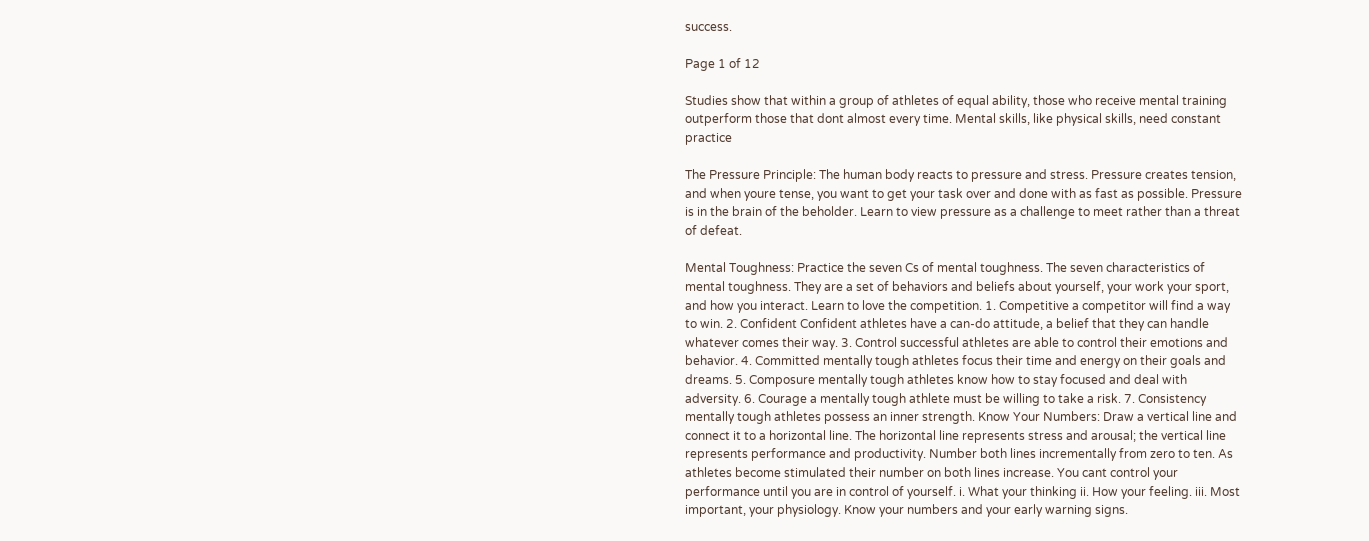success.

Page 1 of 12

Studies show that within a group of athletes of equal ability, those who receive mental training outperform those that dont almost every time. Mental skills, like physical skills, need constant practice

The Pressure Principle: The human body reacts to pressure and stress. Pressure creates tension, and when youre tense, you want to get your task over and done with as fast as possible. Pressure is in the brain of the beholder. Learn to view pressure as a challenge to meet rather than a threat of defeat.

Mental Toughness: Practice the seven Cs of mental toughness. The seven characteristics of mental toughness. They are a set of behaviors and beliefs about yourself, your work your sport, and how you interact. Learn to love the competition. 1. Competitive a competitor will find a way to win. 2. Confident Confident athletes have a can-do attitude, a belief that they can handle whatever comes their way. 3. Control successful athletes are able to control their emotions and behavior. 4. Committed mentally tough athletes focus their time and energy on their goals and dreams. 5. Composure mentally tough athletes know how to stay focused and deal with adversity. 6. Courage a mentally tough athlete must be willing to take a risk. 7. Consistency mentally tough athletes possess an inner strength. Know Your Numbers: Draw a vertical line and connect it to a horizontal line. The horizontal line represents stress and arousal; the vertical line represents performance and productivity. Number both lines incrementally from zero to ten. As athletes become stimulated their number on both lines increase. You cant control your performance until you are in control of yourself. i. What your thinking ii. How your feeling. iii. Most important, your physiology. Know your numbers and your early warning signs.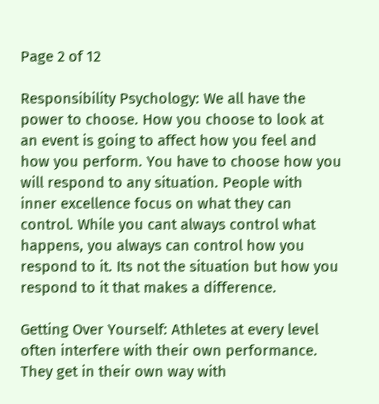Page 2 of 12

Responsibility Psychology: We all have the power to choose. How you choose to look at an event is going to affect how you feel and how you perform. You have to choose how you will respond to any situation. People with inner excellence focus on what they can control. While you cant always control what happens, you always can control how you respond to it. Its not the situation but how you respond to it that makes a difference.

Getting Over Yourself: Athletes at every level often interfere with their own performance. They get in their own way with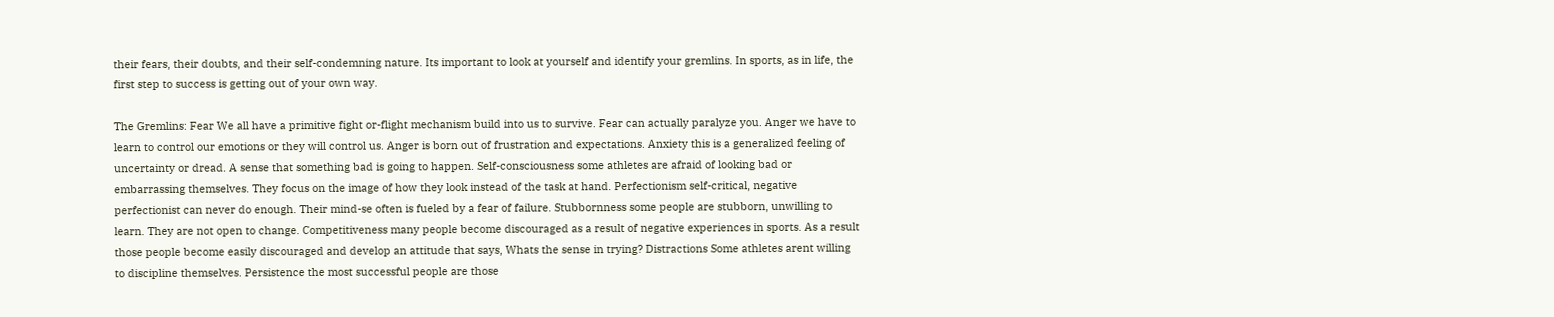their fears, their doubts, and their self-condemning nature. Its important to look at yourself and identify your gremlins. In sports, as in life, the first step to success is getting out of your own way.

The Gremlins: Fear We all have a primitive fight or-flight mechanism build into us to survive. Fear can actually paralyze you. Anger we have to learn to control our emotions or they will control us. Anger is born out of frustration and expectations. Anxiety this is a generalized feeling of uncertainty or dread. A sense that something bad is going to happen. Self-consciousness some athletes are afraid of looking bad or embarrassing themselves. They focus on the image of how they look instead of the task at hand. Perfectionism self-critical, negative perfectionist can never do enough. Their mind-se often is fueled by a fear of failure. Stubbornness some people are stubborn, unwilling to learn. They are not open to change. Competitiveness many people become discouraged as a result of negative experiences in sports. As a result those people become easily discouraged and develop an attitude that says, Whats the sense in trying? Distractions Some athletes arent willing to discipline themselves. Persistence the most successful people are those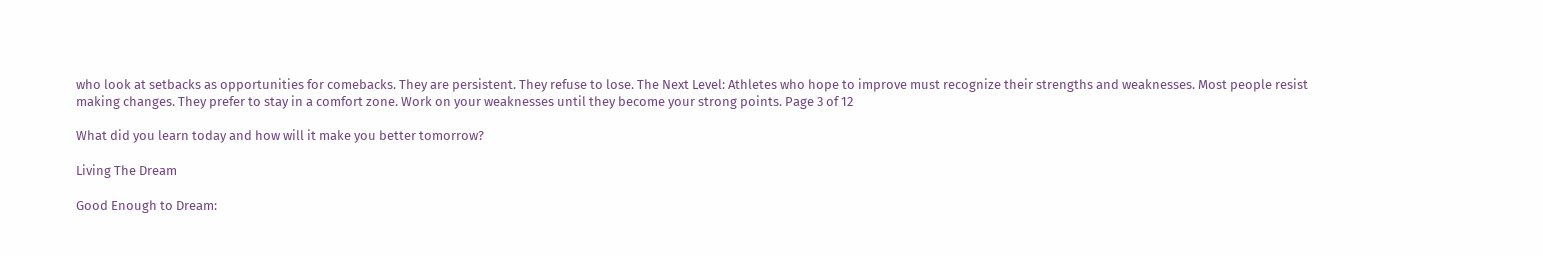who look at setbacks as opportunities for comebacks. They are persistent. They refuse to lose. The Next Level: Athletes who hope to improve must recognize their strengths and weaknesses. Most people resist making changes. They prefer to stay in a comfort zone. Work on your weaknesses until they become your strong points. Page 3 of 12

What did you learn today and how will it make you better tomorrow?

Living The Dream

Good Enough to Dream: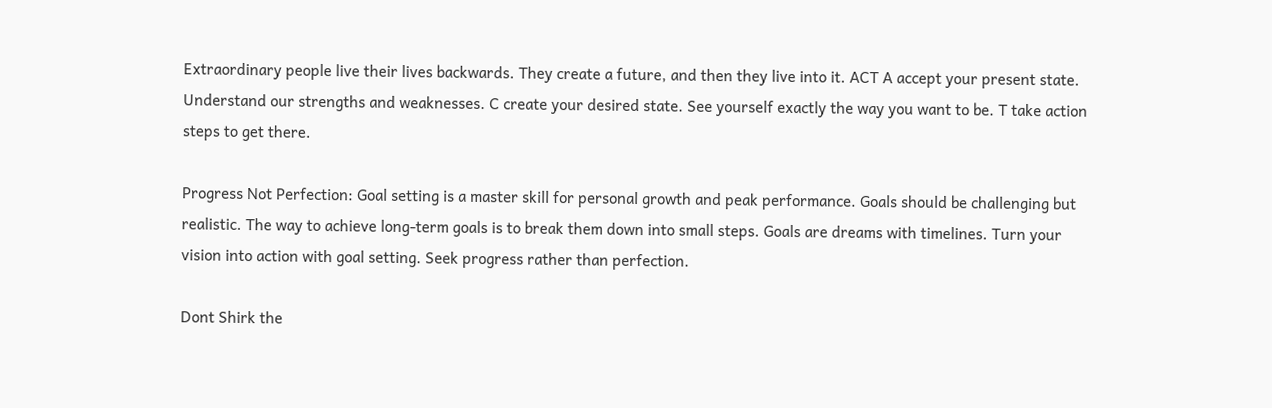Extraordinary people live their lives backwards. They create a future, and then they live into it. ACT A accept your present state. Understand our strengths and weaknesses. C create your desired state. See yourself exactly the way you want to be. T take action steps to get there.

Progress Not Perfection: Goal setting is a master skill for personal growth and peak performance. Goals should be challenging but realistic. The way to achieve long-term goals is to break them down into small steps. Goals are dreams with timelines. Turn your vision into action with goal setting. Seek progress rather than perfection.

Dont Shirk the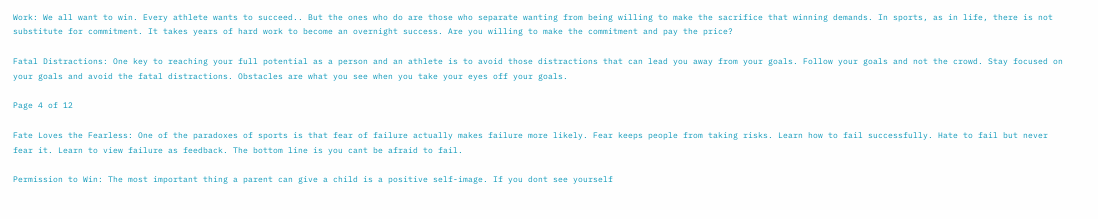Work: We all want to win. Every athlete wants to succeed.. But the ones who do are those who separate wanting from being willing to make the sacrifice that winning demands. In sports, as in life, there is not substitute for commitment. It takes years of hard work to become an overnight success. Are you willing to make the commitment and pay the price?

Fatal Distractions: One key to reaching your full potential as a person and an athlete is to avoid those distractions that can lead you away from your goals. Follow your goals and not the crowd. Stay focused on your goals and avoid the fatal distractions. Obstacles are what you see when you take your eyes off your goals.

Page 4 of 12

Fate Loves the Fearless: One of the paradoxes of sports is that fear of failure actually makes failure more likely. Fear keeps people from taking risks. Learn how to fail successfully. Hate to fail but never fear it. Learn to view failure as feedback. The bottom line is you cant be afraid to fail.

Permission to Win: The most important thing a parent can give a child is a positive self-image. If you dont see yourself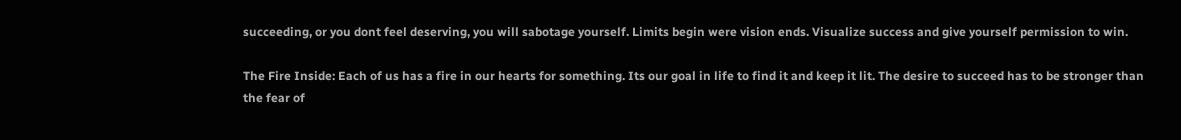succeeding, or you dont feel deserving, you will sabotage yourself. Limits begin were vision ends. Visualize success and give yourself permission to win.

The Fire Inside: Each of us has a fire in our hearts for something. Its our goal in life to find it and keep it lit. The desire to succeed has to be stronger than the fear of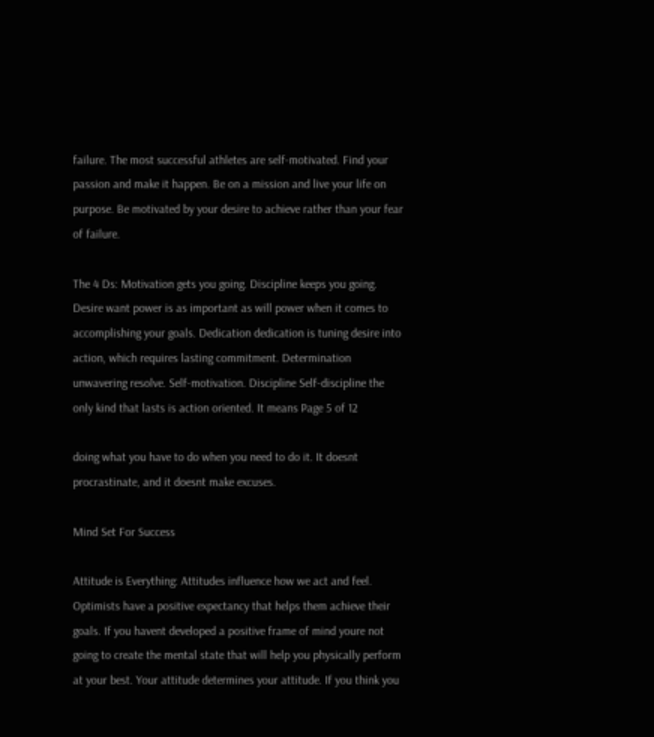failure. The most successful athletes are self-motivated. Find your passion and make it happen. Be on a mission and live your life on purpose. Be motivated by your desire to achieve rather than your fear of failure.

The 4 Ds: Motivation gets you going. Discipline keeps you going. Desire want power is as important as will power when it comes to accomplishing your goals. Dedication dedication is tuning desire into action, which requires lasting commitment. Determination unwavering resolve. Self-motivation. Discipline Self-discipline the only kind that lasts is action oriented. It means Page 5 of 12

doing what you have to do when you need to do it. It doesnt procrastinate, and it doesnt make excuses.

Mind Set For Success

Attitude is Everything: Attitudes influence how we act and feel. Optimists have a positive expectancy that helps them achieve their goals. If you havent developed a positive frame of mind youre not going to create the mental state that will help you physically perform at your best. Your attitude determines your attitude. If you think you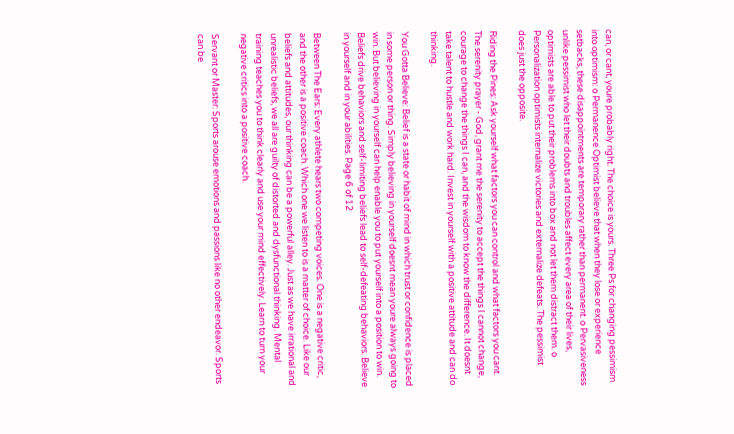can, or cant, youre probably right. The choice is yours. Three Ps for changing pessimism into optimism: o Permanence Optimist believe that when they lose or experience setbacks, these disappointments are temporary rather than permanent. o Pervasiveness unlike pessimist who let their doubts and troubles affect every area of their lives, optimists are able to put their problems into box and not let them distract them. o Personalization optimists internalize victories and externalize defeats. The pessimist does just the opposite.

Riding the Pines: Ask yourself what factors you can control and what factors you cant. The serenity prayer - God, grant me the serenity to accept the things I cannot change, courage to change the things I can, and the wisdom to know the difference. It doesnt take talent to hustle and work hard. Invest in yourself with a positive attitude and can do thinking.

You Gotta Believe: Belief is a state or habit of mind in which trust or confidence is placed in some person or thing. Simply believing in yourself doesnt mean youre always going to win. But believing in yourself can help enable you to put yourself into a position to win. Beliefs drive behaviors and self-limiting beliefs lead to self-defeating behaviors. Believe in yourself and in your abilities. Page 6 of 12

Between The Ears: Every athlete hears two competing voices. One is a negative critic, and the other is a positive coach. Which one we listen to is a matter of choice. Like our beliefs and attitudes, our thinking can be a powerful alley. Just as we have irrational and unrealistic beliefs, we all are guilty of distorted and dysfunctional thinking. Mental training teaches you to think clearly and use your mind effectively. Learn to turn your negative critics into a positive coach.

Servant or Master: Sports arouse emotions and passions like no other endeavor. Sports can be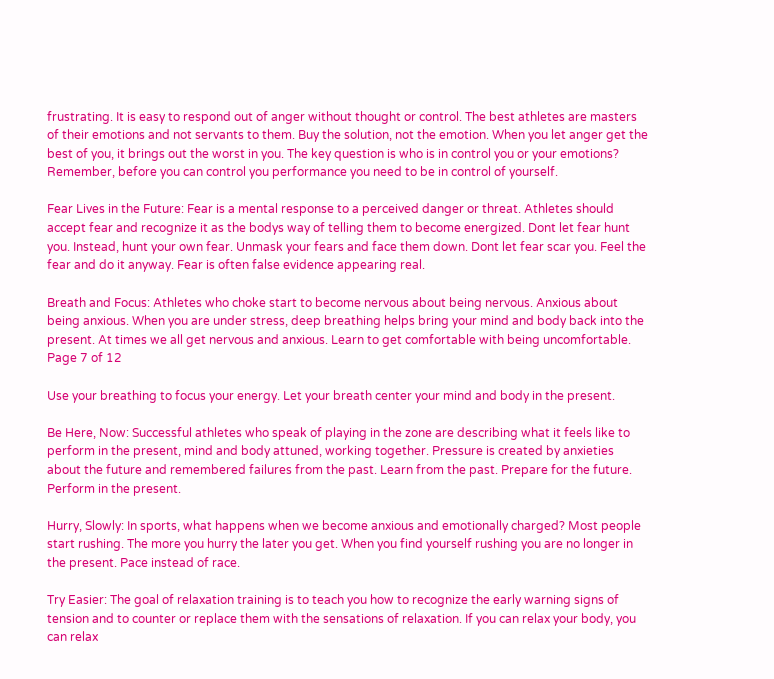frustrating. It is easy to respond out of anger without thought or control. The best athletes are masters of their emotions and not servants to them. Buy the solution, not the emotion. When you let anger get the best of you, it brings out the worst in you. The key question is who is in control you or your emotions? Remember, before you can control you performance you need to be in control of yourself.

Fear Lives in the Future: Fear is a mental response to a perceived danger or threat. Athletes should accept fear and recognize it as the bodys way of telling them to become energized. Dont let fear hunt you. Instead, hunt your own fear. Unmask your fears and face them down. Dont let fear scar you. Feel the fear and do it anyway. Fear is often false evidence appearing real.

Breath and Focus: Athletes who choke start to become nervous about being nervous. Anxious about being anxious. When you are under stress, deep breathing helps bring your mind and body back into the present. At times we all get nervous and anxious. Learn to get comfortable with being uncomfortable. Page 7 of 12

Use your breathing to focus your energy. Let your breath center your mind and body in the present.

Be Here, Now: Successful athletes who speak of playing in the zone are describing what it feels like to perform in the present, mind and body attuned, working together. Pressure is created by anxieties about the future and remembered failures from the past. Learn from the past. Prepare for the future. Perform in the present.

Hurry, Slowly: In sports, what happens when we become anxious and emotionally charged? Most people start rushing. The more you hurry the later you get. When you find yourself rushing you are no longer in the present. Pace instead of race.

Try Easier: The goal of relaxation training is to teach you how to recognize the early warning signs of tension and to counter or replace them with the sensations of relaxation. If you can relax your body, you can relax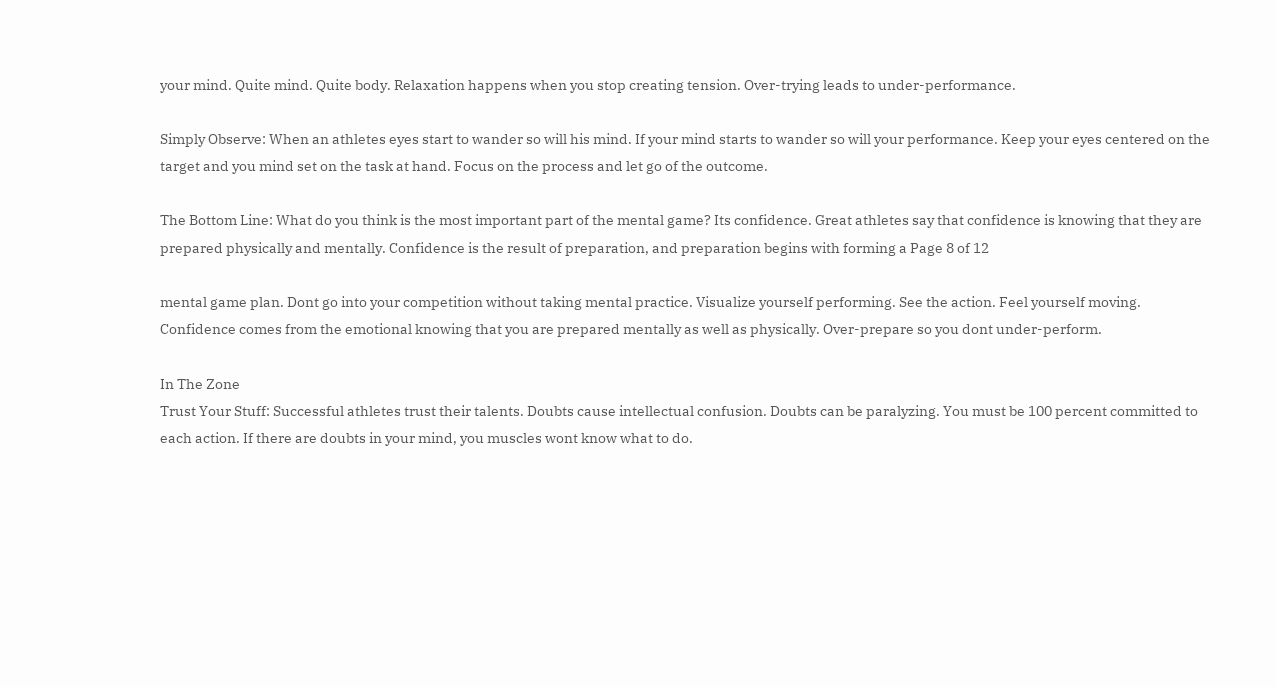your mind. Quite mind. Quite body. Relaxation happens when you stop creating tension. Over-trying leads to under-performance.

Simply Observe: When an athletes eyes start to wander so will his mind. If your mind starts to wander so will your performance. Keep your eyes centered on the target and you mind set on the task at hand. Focus on the process and let go of the outcome.

The Bottom Line: What do you think is the most important part of the mental game? Its confidence. Great athletes say that confidence is knowing that they are prepared physically and mentally. Confidence is the result of preparation, and preparation begins with forming a Page 8 of 12

mental game plan. Dont go into your competition without taking mental practice. Visualize yourself performing. See the action. Feel yourself moving. Confidence comes from the emotional knowing that you are prepared mentally as well as physically. Over-prepare so you dont under-perform.

In The Zone
Trust Your Stuff: Successful athletes trust their talents. Doubts cause intellectual confusion. Doubts can be paralyzing. You must be 100 percent committed to each action. If there are doubts in your mind, you muscles wont know what to do.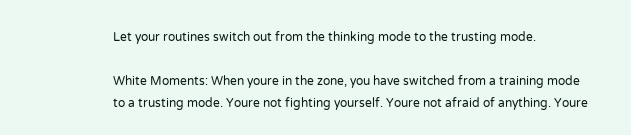Let your routines switch out from the thinking mode to the trusting mode.

White Moments: When youre in the zone, you have switched from a training mode to a trusting mode. Youre not fighting yourself. Youre not afraid of anything. Youre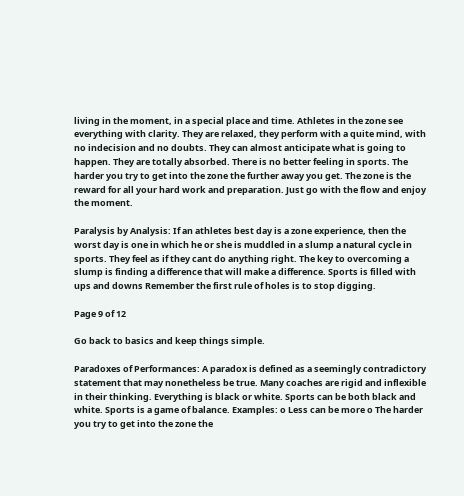living in the moment, in a special place and time. Athletes in the zone see everything with clarity. They are relaxed, they perform with a quite mind, with no indecision and no doubts. They can almost anticipate what is going to happen. They are totally absorbed. There is no better feeling in sports. The harder you try to get into the zone the further away you get. The zone is the reward for all your hard work and preparation. Just go with the flow and enjoy the moment.

Paralysis by Analysis: If an athletes best day is a zone experience, then the worst day is one in which he or she is muddled in a slump a natural cycle in sports. They feel as if they cant do anything right. The key to overcoming a slump is finding a difference that will make a difference. Sports is filled with ups and downs Remember the first rule of holes is to stop digging.

Page 9 of 12

Go back to basics and keep things simple.

Paradoxes of Performances: A paradox is defined as a seemingly contradictory statement that may nonetheless be true. Many coaches are rigid and inflexible in their thinking. Everything is black or white. Sports can be both black and white. Sports is a game of balance. Examples: o Less can be more o The harder you try to get into the zone the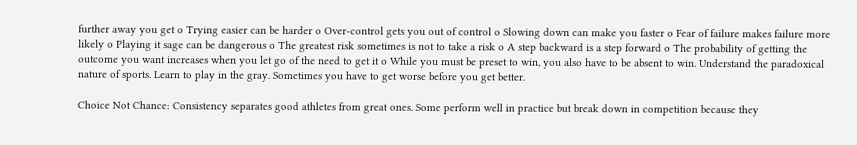further away you get o Trying easier can be harder o Over-control gets you out of control o Slowing down can make you faster o Fear of failure makes failure more likely o Playing it sage can be dangerous o The greatest risk sometimes is not to take a risk o A step backward is a step forward o The probability of getting the outcome you want increases when you let go of the need to get it o While you must be preset to win, you also have to be absent to win. Understand the paradoxical nature of sports. Learn to play in the gray. Sometimes you have to get worse before you get better.

Choice Not Chance: Consistency separates good athletes from great ones. Some perform well in practice but break down in competition because they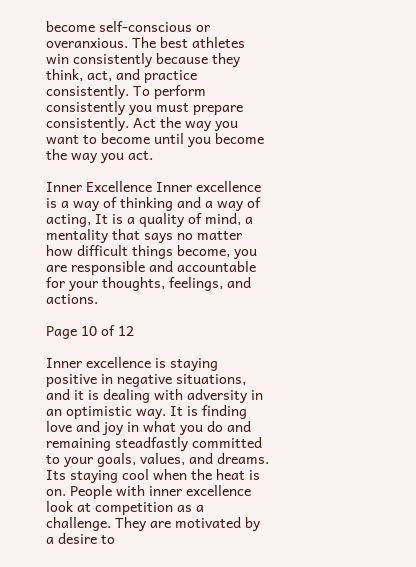become self-conscious or overanxious. The best athletes win consistently because they think, act, and practice consistently. To perform consistently you must prepare consistently. Act the way you want to become until you become the way you act.

Inner Excellence Inner excellence is a way of thinking and a way of acting, It is a quality of mind, a mentality that says no matter how difficult things become, you are responsible and accountable for your thoughts, feelings, and actions.

Page 10 of 12

Inner excellence is staying positive in negative situations, and it is dealing with adversity in an optimistic way. It is finding love and joy in what you do and remaining steadfastly committed to your goals, values, and dreams. Its staying cool when the heat is on. People with inner excellence look at competition as a challenge. They are motivated by a desire to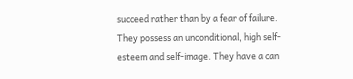succeed rather than by a fear of failure. They possess an unconditional, high self-esteem and self-image. They have a can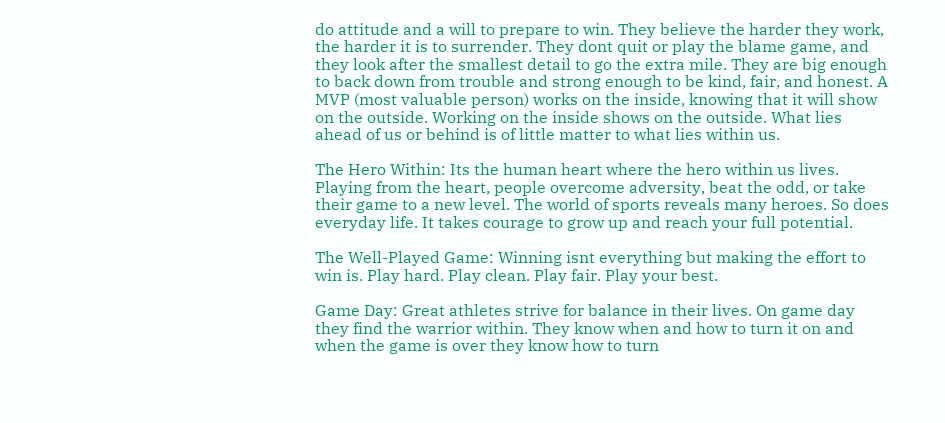do attitude and a will to prepare to win. They believe the harder they work, the harder it is to surrender. They dont quit or play the blame game, and they look after the smallest detail to go the extra mile. They are big enough to back down from trouble and strong enough to be kind, fair, and honest. A MVP (most valuable person) works on the inside, knowing that it will show on the outside. Working on the inside shows on the outside. What lies ahead of us or behind is of little matter to what lies within us.

The Hero Within: Its the human heart where the hero within us lives. Playing from the heart, people overcome adversity, beat the odd, or take their game to a new level. The world of sports reveals many heroes. So does everyday life. It takes courage to grow up and reach your full potential.

The Well-Played Game: Winning isnt everything but making the effort to win is. Play hard. Play clean. Play fair. Play your best.

Game Day: Great athletes strive for balance in their lives. On game day they find the warrior within. They know when and how to turn it on and when the game is over they know how to turn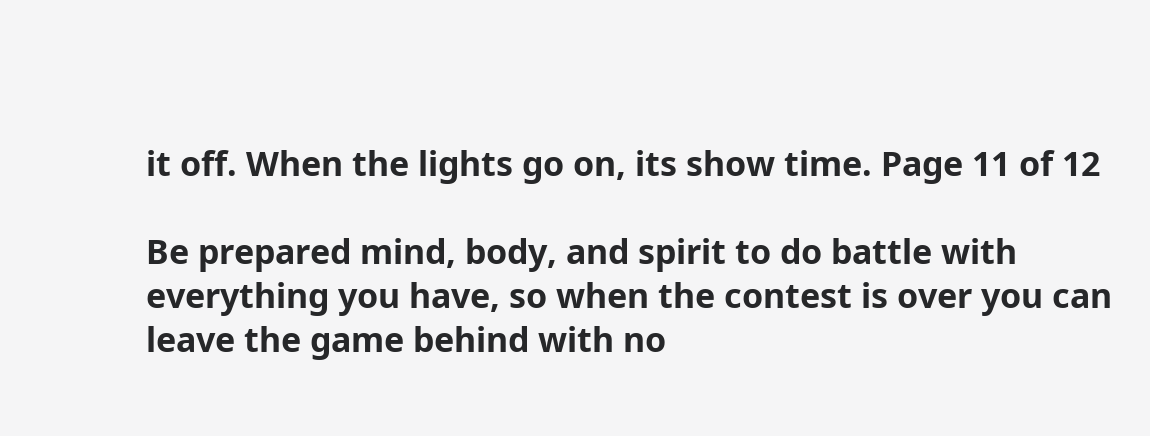it off. When the lights go on, its show time. Page 11 of 12

Be prepared mind, body, and spirit to do battle with everything you have, so when the contest is over you can leave the game behind with no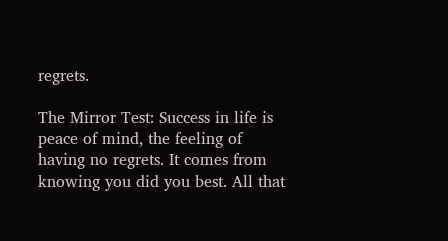regrets.

The Mirror Test: Success in life is peace of mind, the feeling of having no regrets. It comes from knowing you did you best. All that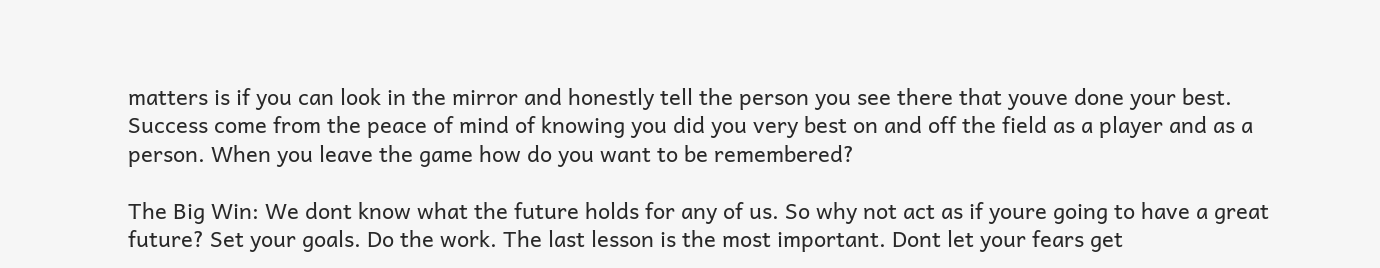matters is if you can look in the mirror and honestly tell the person you see there that youve done your best. Success come from the peace of mind of knowing you did you very best on and off the field as a player and as a person. When you leave the game how do you want to be remembered?

The Big Win: We dont know what the future holds for any of us. So why not act as if youre going to have a great future? Set your goals. Do the work. The last lesson is the most important. Dont let your fears get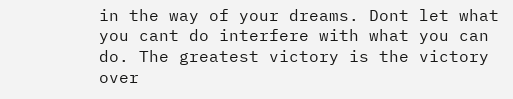in the way of your dreams. Dont let what you cant do interfere with what you can do. The greatest victory is the victory over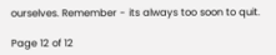ourselves. Remember - its always too soon to quit.

Page 12 of 12